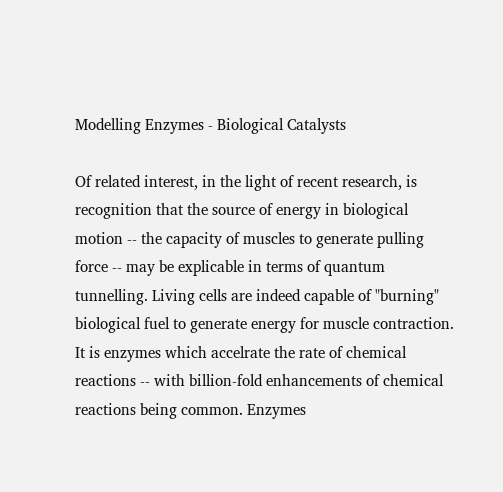Modelling Enzymes - Biological Catalysts

Of related interest, in the light of recent research, is recognition that the source of energy in biological motion -- the capacity of muscles to generate pulling force -- may be explicable in terms of quantum tunnelling. Living cells are indeed capable of "burning" biological fuel to generate energy for muscle contraction. It is enzymes which accelrate the rate of chemical reactions -- with billion-fold enhancements of chemical reactions being common. Enzymes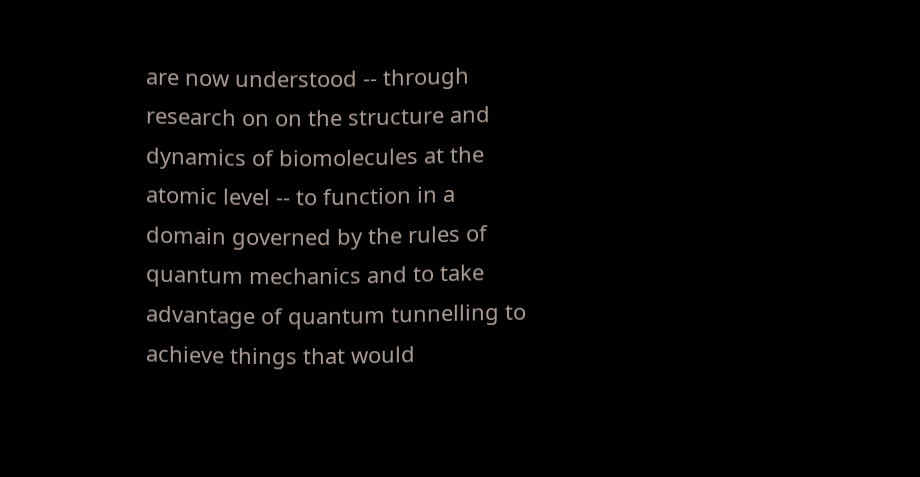are now understood -- through research on on the structure and dynamics of biomolecules at the atomic level -- to function in a domain governed by the rules of quantum mechanics and to take advantage of quantum tunnelling to achieve things that would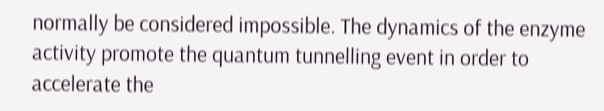normally be considered impossible. The dynamics of the enzyme activity promote the quantum tunnelling event in order to accelerate the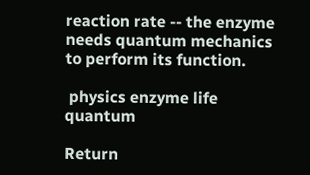reaction rate -- the enzyme needs quantum mechanics to perform its function.

 physics enzyme life quantum

Return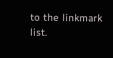to the linkmark list.